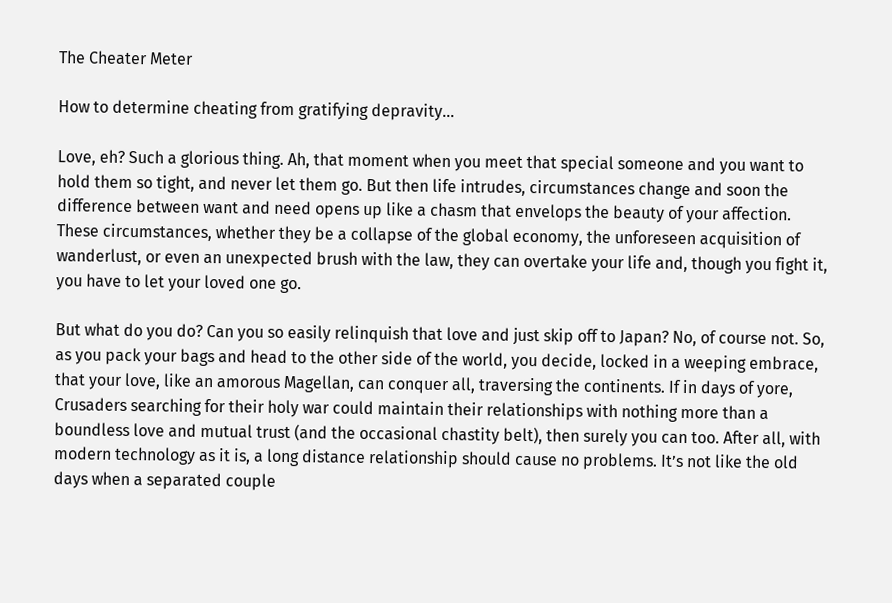The Cheater Meter

How to determine cheating from gratifying depravity…

Love, eh? Such a glorious thing. Ah, that moment when you meet that special someone and you want to hold them so tight, and never let them go. But then life intrudes, circumstances change and soon the difference between want and need opens up like a chasm that envelops the beauty of your affection. These circumstances, whether they be a collapse of the global economy, the unforeseen acquisition of wanderlust, or even an unexpected brush with the law, they can overtake your life and, though you fight it, you have to let your loved one go.

But what do you do? Can you so easily relinquish that love and just skip off to Japan? No, of course not. So, as you pack your bags and head to the other side of the world, you decide, locked in a weeping embrace, that your love, like an amorous Magellan, can conquer all, traversing the continents. If in days of yore, Crusaders searching for their holy war could maintain their relationships with nothing more than a boundless love and mutual trust (and the occasional chastity belt), then surely you can too. After all, with modern technology as it is, a long distance relationship should cause no problems. It’s not like the old days when a separated couple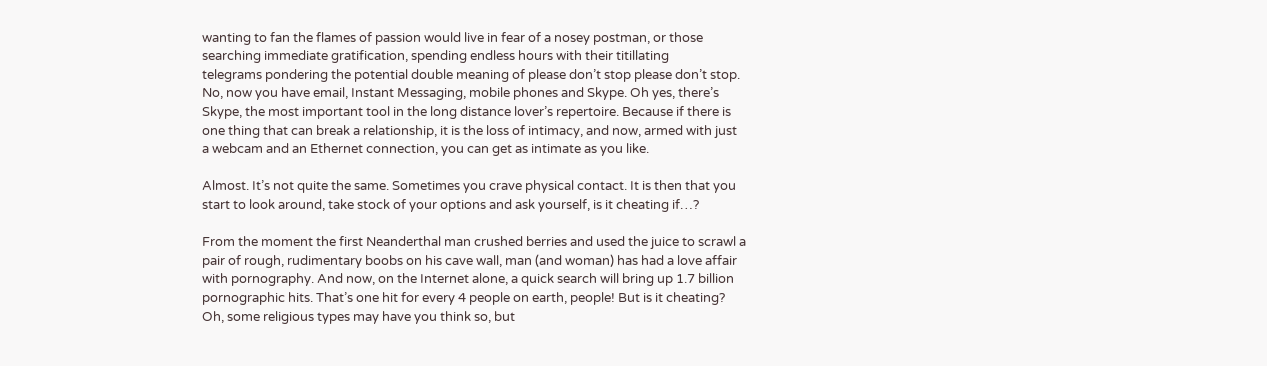wanting to fan the flames of passion would live in fear of a nosey postman, or those searching immediate gratification, spending endless hours with their titillating
telegrams pondering the potential double meaning of please don’t stop please don’t stop. No, now you have email, Instant Messaging, mobile phones and Skype. Oh yes, there’s Skype, the most important tool in the long distance lover’s repertoire. Because if there is one thing that can break a relationship, it is the loss of intimacy, and now, armed with just a webcam and an Ethernet connection, you can get as intimate as you like.

Almost. It’s not quite the same. Sometimes you crave physical contact. It is then that you start to look around, take stock of your options and ask yourself, is it cheating if…?

From the moment the first Neanderthal man crushed berries and used the juice to scrawl a pair of rough, rudimentary boobs on his cave wall, man (and woman) has had a love affair with pornography. And now, on the Internet alone, a quick search will bring up 1.7 billion pornographic hits. That’s one hit for every 4 people on earth, people! But is it cheating? Oh, some religious types may have you think so, but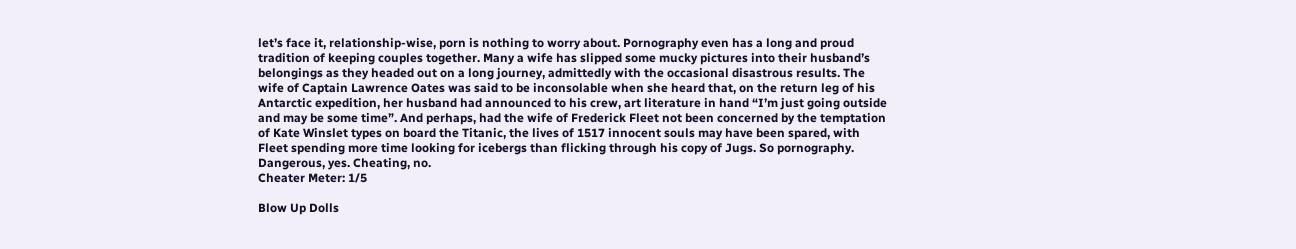let’s face it, relationship-wise, porn is nothing to worry about. Pornography even has a long and proud tradition of keeping couples together. Many a wife has slipped some mucky pictures into their husband’s belongings as they headed out on a long journey, admittedly with the occasional disastrous results. The wife of Captain Lawrence Oates was said to be inconsolable when she heard that, on the return leg of his Antarctic expedition, her husband had announced to his crew, art literature in hand “I’m just going outside and may be some time”. And perhaps, had the wife of Frederick Fleet not been concerned by the temptation of Kate Winslet types on board the Titanic, the lives of 1517 innocent souls may have been spared, with Fleet spending more time looking for icebergs than flicking through his copy of Jugs. So pornography. Dangerous, yes. Cheating, no.
Cheater Meter: 1/5

Blow Up Dolls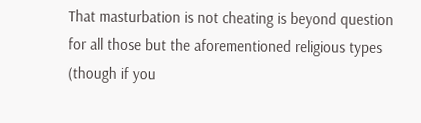That masturbation is not cheating is beyond question for all those but the aforementioned religious types (though if you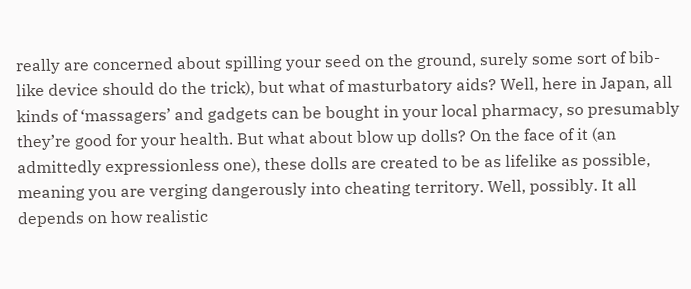really are concerned about spilling your seed on the ground, surely some sort of bib-like device should do the trick), but what of masturbatory aids? Well, here in Japan, all kinds of ‘massagers’ and gadgets can be bought in your local pharmacy, so presumably they’re good for your health. But what about blow up dolls? On the face of it (an admittedly expressionless one), these dolls are created to be as lifelike as possible, meaning you are verging dangerously into cheating territory. Well, possibly. It all depends on how realistic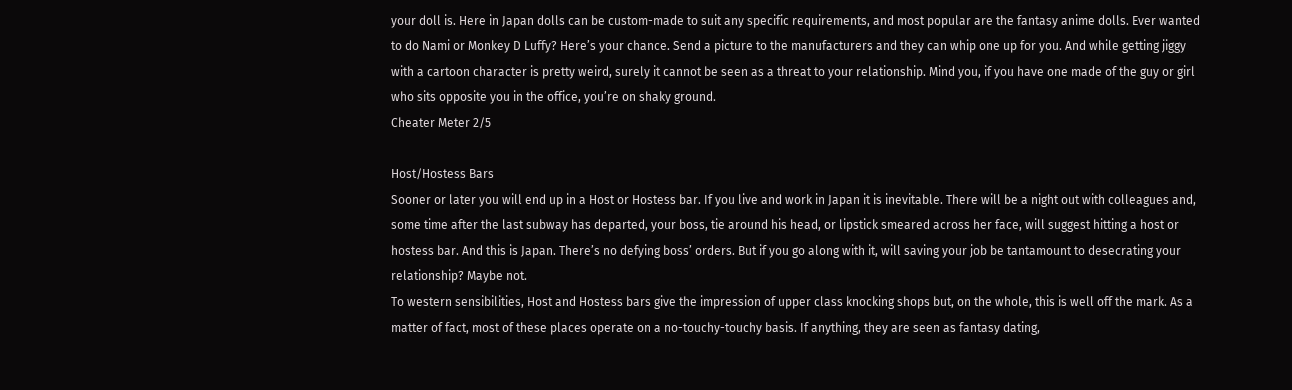your doll is. Here in Japan dolls can be custom-made to suit any specific requirements, and most popular are the fantasy anime dolls. Ever wanted to do Nami or Monkey D Luffy? Here’s your chance. Send a picture to the manufacturers and they can whip one up for you. And while getting jiggy with a cartoon character is pretty weird, surely it cannot be seen as a threat to your relationship. Mind you, if you have one made of the guy or girl who sits opposite you in the office, you’re on shaky ground.
Cheater Meter 2/5

Host/Hostess Bars
Sooner or later you will end up in a Host or Hostess bar. If you live and work in Japan it is inevitable. There will be a night out with colleagues and, some time after the last subway has departed, your boss, tie around his head, or lipstick smeared across her face, will suggest hitting a host or hostess bar. And this is Japan. There’s no defying boss’ orders. But if you go along with it, will saving your job be tantamount to desecrating your relationship? Maybe not.
To western sensibilities, Host and Hostess bars give the impression of upper class knocking shops but, on the whole, this is well off the mark. As a matter of fact, most of these places operate on a no-touchy-touchy basis. If anything, they are seen as fantasy dating,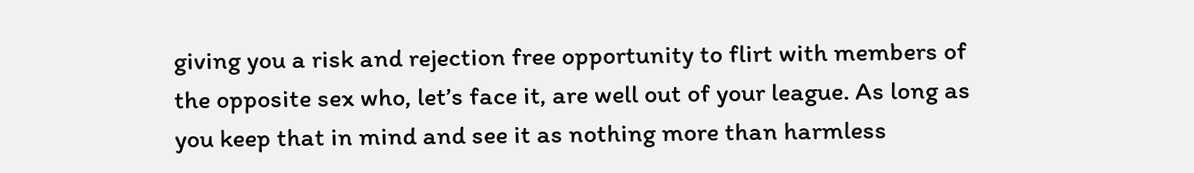giving you a risk and rejection free opportunity to flirt with members of the opposite sex who, let’s face it, are well out of your league. As long as you keep that in mind and see it as nothing more than harmless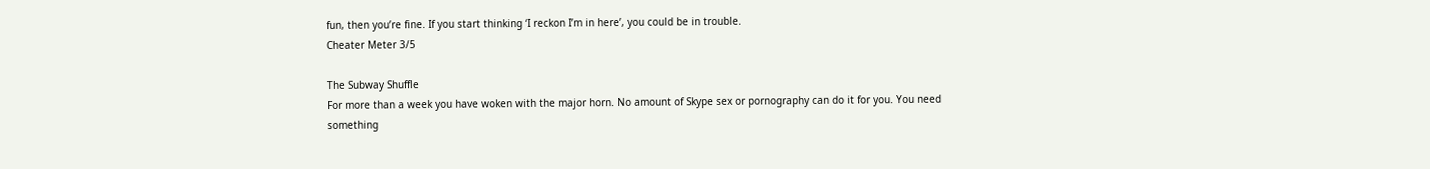fun, then you’re fine. If you start thinking ‘I reckon I’m in here’, you could be in trouble.
Cheater Meter 3/5

The Subway Shuffle
For more than a week you have woken with the major horn. No amount of Skype sex or pornography can do it for you. You need something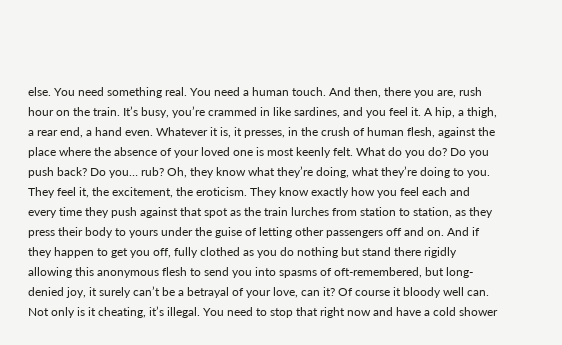else. You need something real. You need a human touch. And then, there you are, rush hour on the train. It’s busy, you’re crammed in like sardines, and you feel it. A hip, a thigh, a rear end, a hand even. Whatever it is, it presses, in the crush of human flesh, against the place where the absence of your loved one is most keenly felt. What do you do? Do you push back? Do you… rub? Oh, they know what they’re doing, what they’re doing to you. They feel it, the excitement, the eroticism. They know exactly how you feel each and every time they push against that spot as the train lurches from station to station, as they press their body to yours under the guise of letting other passengers off and on. And if they happen to get you off, fully clothed as you do nothing but stand there rigidly allowing this anonymous flesh to send you into spasms of oft-remembered, but long-denied joy, it surely can’t be a betrayal of your love, can it? Of course it bloody well can. Not only is it cheating, it’s illegal. You need to stop that right now and have a cold shower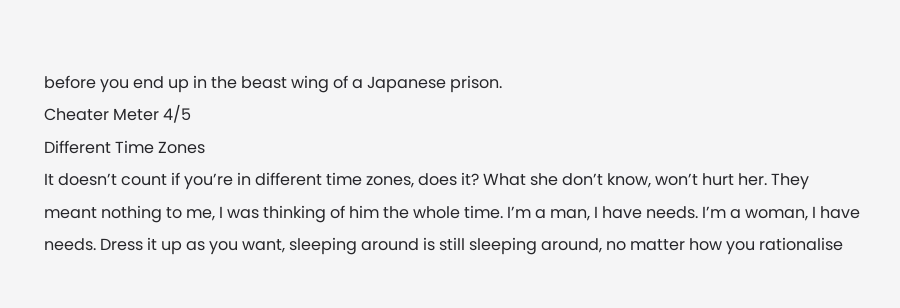before you end up in the beast wing of a Japanese prison.
Cheater Meter 4/5
Different Time Zones
It doesn’t count if you’re in different time zones, does it? What she don’t know, won’t hurt her. They meant nothing to me, I was thinking of him the whole time. I’m a man, I have needs. I’m a woman, I have needs. Dress it up as you want, sleeping around is still sleeping around, no matter how you rationalise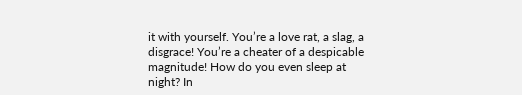it with yourself. You’re a love rat, a slag, a disgrace! You’re a cheater of a despicable magnitude! How do you even sleep at night? In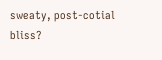sweaty, post-cotial bliss?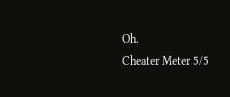Oh.
Cheater Meter 5/5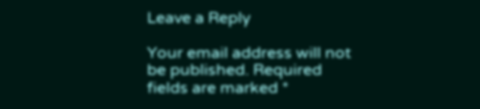Leave a Reply

Your email address will not be published. Required fields are marked *